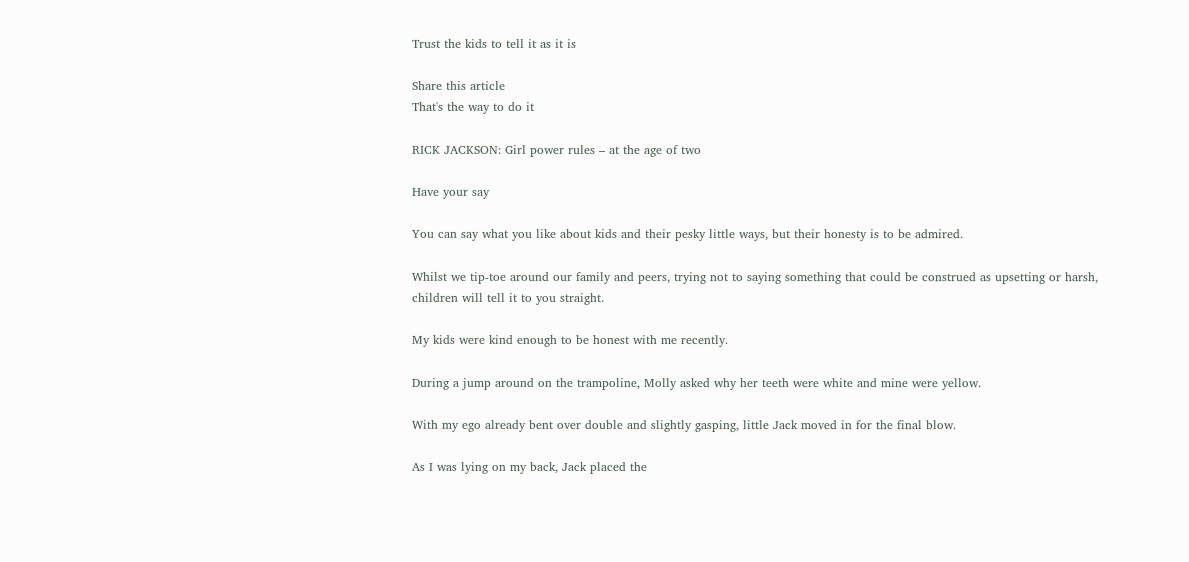Trust the kids to tell it as it is

Share this article
That's the way to do it

RICK JACKSON: Girl power rules – at the age of two

Have your say

You can say what you like about kids and their pesky little ways, but their honesty is to be admired.

Whilst we tip-toe around our family and peers, trying not to saying something that could be construed as upsetting or harsh, children will tell it to you straight.

My kids were kind enough to be honest with me recently.

During a jump around on the trampoline, Molly asked why her teeth were white and mine were yellow.

With my ego already bent over double and slightly gasping, little Jack moved in for the final blow.

As I was lying on my back, Jack placed the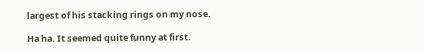largest of his stacking rings on my nose.

Ha ha. It seemed quite funny at first.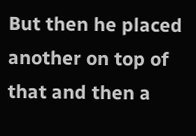But then he placed another on top of that and then a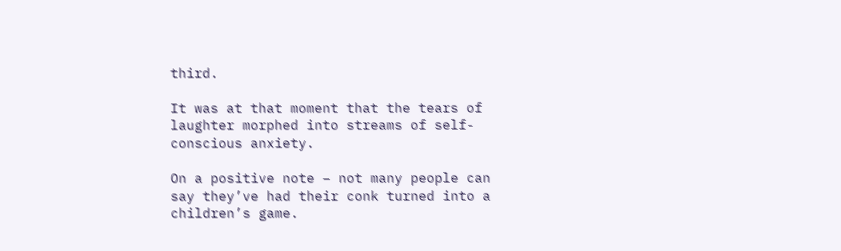third.

It was at that moment that the tears of laughter morphed into streams of self-conscious anxiety.

On a positive note – not many people can say they’ve had their conk turned into a children’s game.